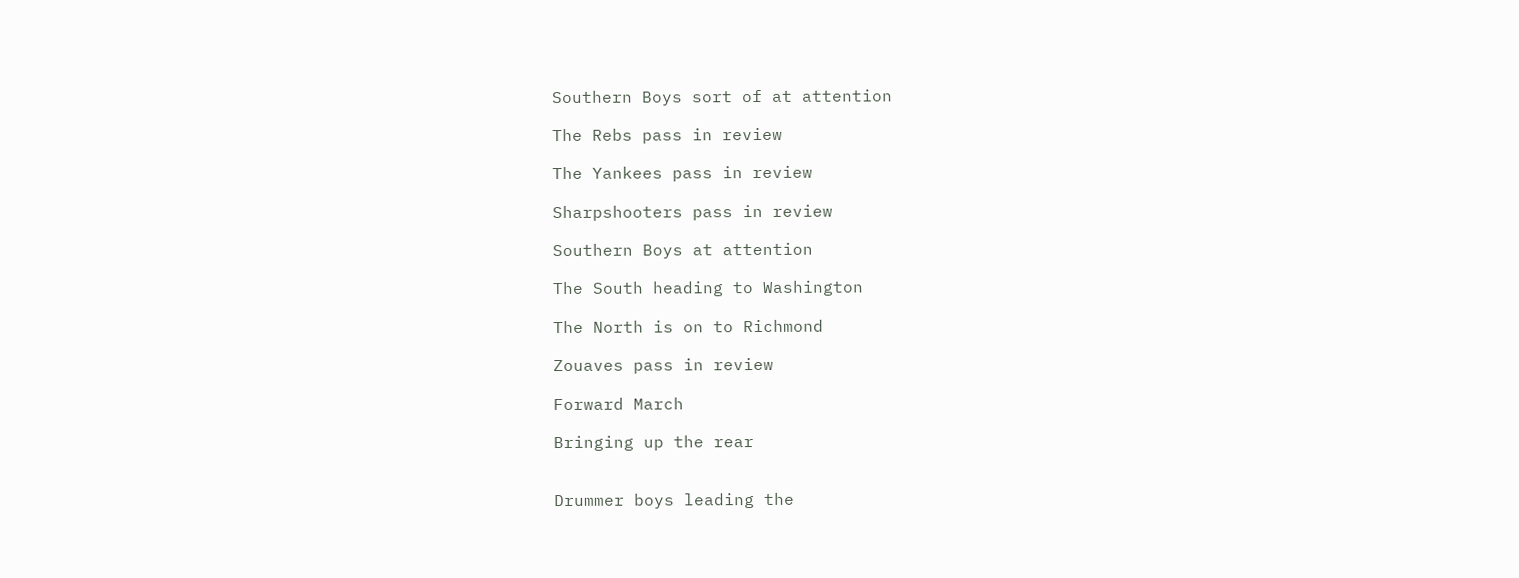Southern Boys sort of at attention

The Rebs pass in review

The Yankees pass in review

Sharpshooters pass in review

Southern Boys at attention

The South heading to Washington

The North is on to Richmond

Zouaves pass in review

Forward March

Bringing up the rear


Drummer boys leading the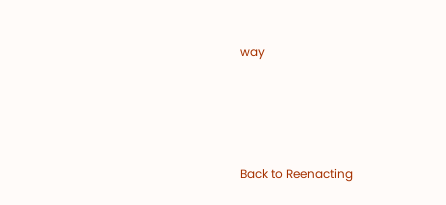way




Back to Reenacting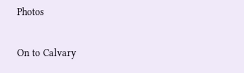Photos

On to Calvary